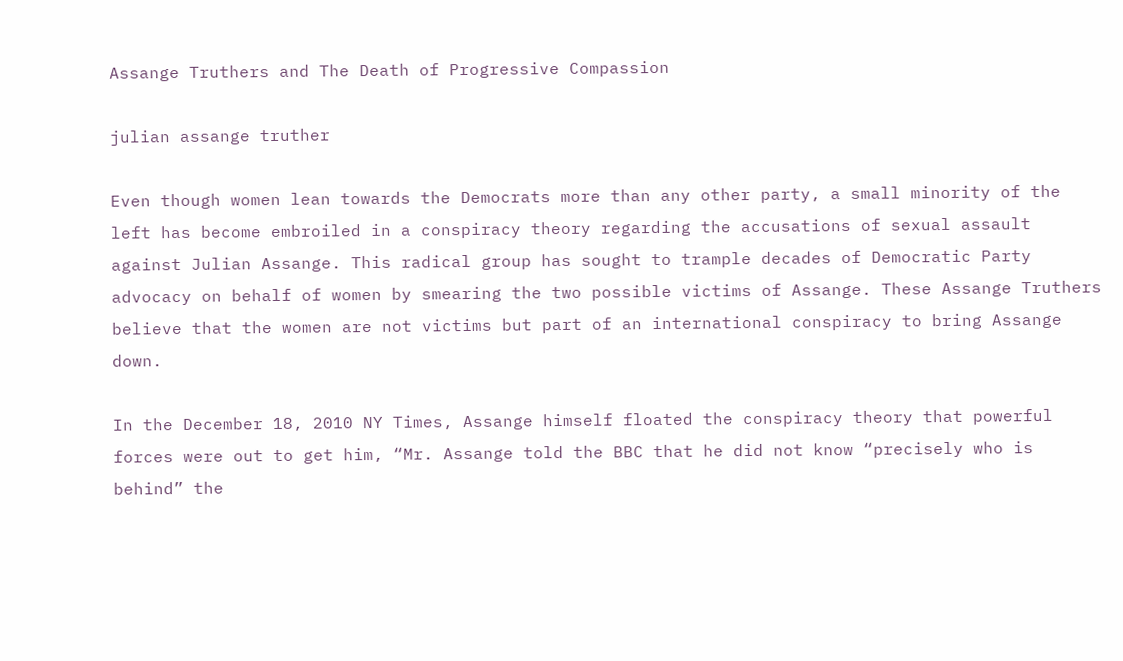Assange Truthers and The Death of Progressive Compassion

julian assange truther

Even though women lean towards the Democrats more than any other party, a small minority of the left has become embroiled in a conspiracy theory regarding the accusations of sexual assault against Julian Assange. This radical group has sought to trample decades of Democratic Party advocacy on behalf of women by smearing the two possible victims of Assange. These Assange Truthers believe that the women are not victims but part of an international conspiracy to bring Assange down.

In the December 18, 2010 NY Times, Assange himself floated the conspiracy theory that powerful forces were out to get him, “Mr. Assange told the BBC that he did not know “precisely who is behind” the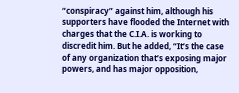“conspiracy” against him, although his supporters have flooded the Internet with charges that the C.I.A. is working to discredit him. But he added, “It’s the case of any organization that’s exposing major powers, and has major opposition,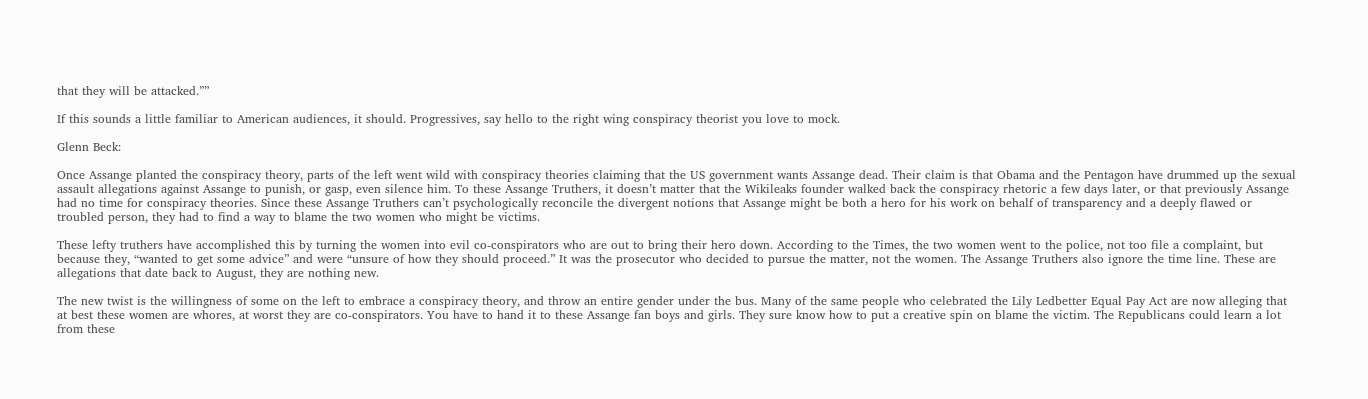that they will be attacked.””

If this sounds a little familiar to American audiences, it should. Progressives, say hello to the right wing conspiracy theorist you love to mock.

Glenn Beck:

Once Assange planted the conspiracy theory, parts of the left went wild with conspiracy theories claiming that the US government wants Assange dead. Their claim is that Obama and the Pentagon have drummed up the sexual assault allegations against Assange to punish, or gasp, even silence him. To these Assange Truthers, it doesn’t matter that the Wikileaks founder walked back the conspiracy rhetoric a few days later, or that previously Assange had no time for conspiracy theories. Since these Assange Truthers can’t psychologically reconcile the divergent notions that Assange might be both a hero for his work on behalf of transparency and a deeply flawed or troubled person, they had to find a way to blame the two women who might be victims.

These lefty truthers have accomplished this by turning the women into evil co-conspirators who are out to bring their hero down. According to the Times, the two women went to the police, not too file a complaint, but because they, “wanted to get some advice” and were “unsure of how they should proceed.” It was the prosecutor who decided to pursue the matter, not the women. The Assange Truthers also ignore the time line. These are allegations that date back to August, they are nothing new.

The new twist is the willingness of some on the left to embrace a conspiracy theory, and throw an entire gender under the bus. Many of the same people who celebrated the Lily Ledbetter Equal Pay Act are now alleging that at best these women are whores, at worst they are co-conspirators. You have to hand it to these Assange fan boys and girls. They sure know how to put a creative spin on blame the victim. The Republicans could learn a lot from these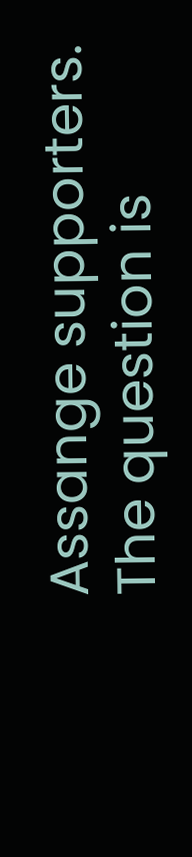Assange supporters. The question is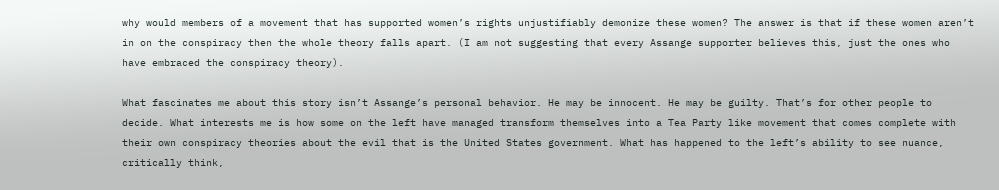why would members of a movement that has supported women’s rights unjustifiably demonize these women? The answer is that if these women aren’t in on the conspiracy then the whole theory falls apart. (I am not suggesting that every Assange supporter believes this, just the ones who have embraced the conspiracy theory).

What fascinates me about this story isn’t Assange’s personal behavior. He may be innocent. He may be guilty. That’s for other people to decide. What interests me is how some on the left have managed transform themselves into a Tea Party like movement that comes complete with their own conspiracy theories about the evil that is the United States government. What has happened to the left’s ability to see nuance, critically think,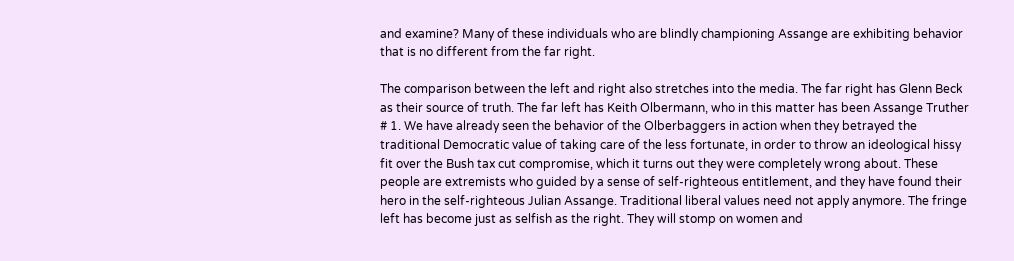and examine? Many of these individuals who are blindly championing Assange are exhibiting behavior that is no different from the far right.

The comparison between the left and right also stretches into the media. The far right has Glenn Beck as their source of truth. The far left has Keith Olbermann, who in this matter has been Assange Truther # 1. We have already seen the behavior of the Olberbaggers in action when they betrayed the traditional Democratic value of taking care of the less fortunate, in order to throw an ideological hissy fit over the Bush tax cut compromise, which it turns out they were completely wrong about. These people are extremists who guided by a sense of self-righteous entitlement, and they have found their hero in the self-righteous Julian Assange. Traditional liberal values need not apply anymore. The fringe left has become just as selfish as the right. They will stomp on women and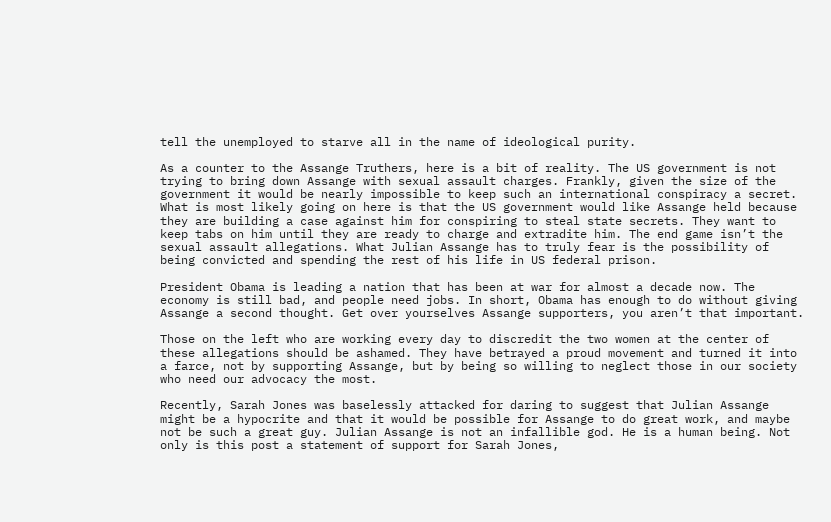tell the unemployed to starve all in the name of ideological purity.

As a counter to the Assange Truthers, here is a bit of reality. The US government is not trying to bring down Assange with sexual assault charges. Frankly, given the size of the government it would be nearly impossible to keep such an international conspiracy a secret. What is most likely going on here is that the US government would like Assange held because they are building a case against him for conspiring to steal state secrets. They want to keep tabs on him until they are ready to charge and extradite him. The end game isn’t the sexual assault allegations. What Julian Assange has to truly fear is the possibility of being convicted and spending the rest of his life in US federal prison.

President Obama is leading a nation that has been at war for almost a decade now. The economy is still bad, and people need jobs. In short, Obama has enough to do without giving Assange a second thought. Get over yourselves Assange supporters, you aren’t that important.

Those on the left who are working every day to discredit the two women at the center of these allegations should be ashamed. They have betrayed a proud movement and turned it into a farce, not by supporting Assange, but by being so willing to neglect those in our society who need our advocacy the most.

Recently, Sarah Jones was baselessly attacked for daring to suggest that Julian Assange might be a hypocrite and that it would be possible for Assange to do great work, and maybe not be such a great guy. Julian Assange is not an infallible god. He is a human being. Not only is this post a statement of support for Sarah Jones,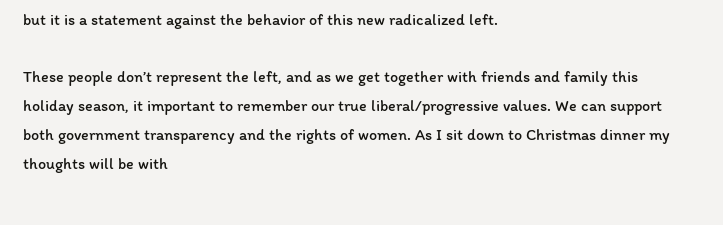but it is a statement against the behavior of this new radicalized left.

These people don’t represent the left, and as we get together with friends and family this holiday season, it important to remember our true liberal/progressive values. We can support both government transparency and the rights of women. As I sit down to Christmas dinner my thoughts will be with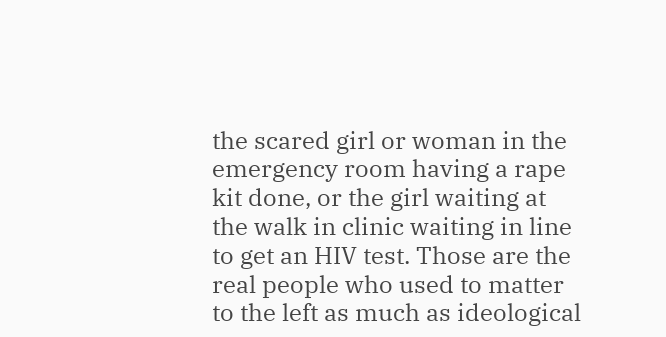the scared girl or woman in the emergency room having a rape kit done, or the girl waiting at the walk in clinic waiting in line to get an HIV test. Those are the real people who used to matter to the left as much as ideological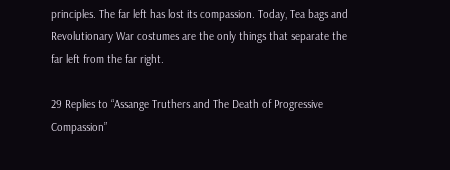principles. The far left has lost its compassion. Today, Tea bags and Revolutionary War costumes are the only things that separate the far left from the far right.

29 Replies to “Assange Truthers and The Death of Progressive Compassion”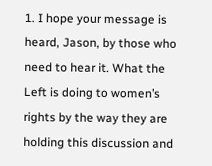1. I hope your message is heard, Jason, by those who need to hear it. What the Left is doing to women’s rights by the way they are holding this discussion and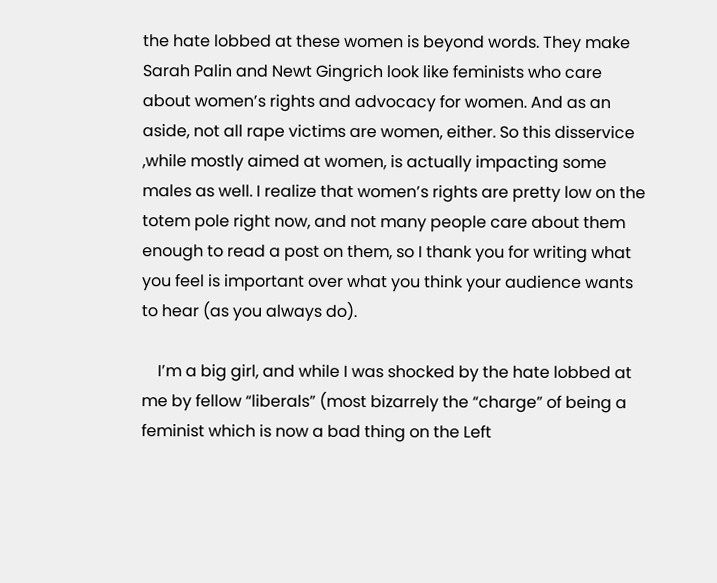the hate lobbed at these women is beyond words. They make Sarah Palin and Newt Gingrich look like feminists who care about women’s rights and advocacy for women. And as an aside, not all rape victims are women, either. So this disservice ,while mostly aimed at women, is actually impacting some males as well. I realize that women’s rights are pretty low on the totem pole right now, and not many people care about them enough to read a post on them, so I thank you for writing what you feel is important over what you think your audience wants to hear (as you always do).

    I’m a big girl, and while I was shocked by the hate lobbed at me by fellow “liberals” (most bizarrely the “charge” of being a feminist which is now a bad thing on the Left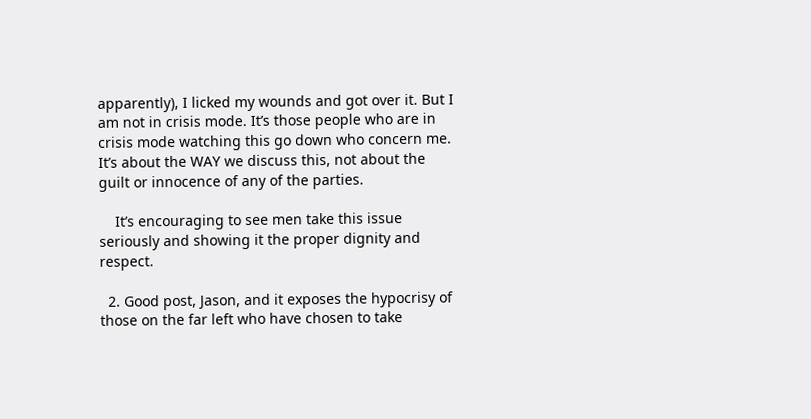apparently), I licked my wounds and got over it. But I am not in crisis mode. It’s those people who are in crisis mode watching this go down who concern me. It’s about the WAY we discuss this, not about the guilt or innocence of any of the parties.

    It’s encouraging to see men take this issue seriously and showing it the proper dignity and respect.

  2. Good post, Jason, and it exposes the hypocrisy of those on the far left who have chosen to take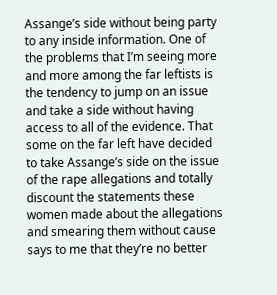Assange’s side without being party to any inside information. One of the problems that I’m seeing more and more among the far leftists is the tendency to jump on an issue and take a side without having access to all of the evidence. That some on the far left have decided to take Assange’s side on the issue of the rape allegations and totally discount the statements these women made about the allegations and smearing them without cause says to me that they’re no better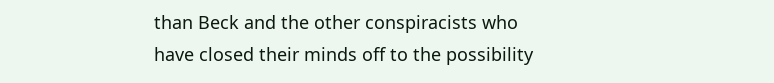than Beck and the other conspiracists who have closed their minds off to the possibility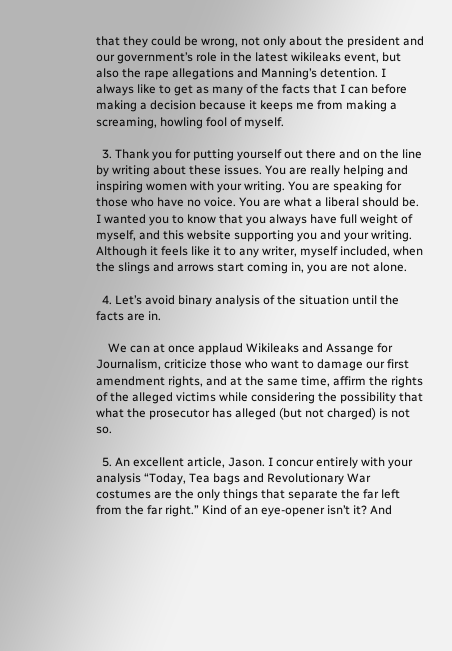that they could be wrong, not only about the president and our government’s role in the latest wikileaks event, but also the rape allegations and Manning’s detention. I always like to get as many of the facts that I can before making a decision because it keeps me from making a screaming, howling fool of myself.

  3. Thank you for putting yourself out there and on the line by writing about these issues. You are really helping and inspiring women with your writing. You are speaking for those who have no voice. You are what a liberal should be. I wanted you to know that you always have full weight of myself, and this website supporting you and your writing. Although it feels like it to any writer, myself included, when the slings and arrows start coming in, you are not alone.

  4. Let’s avoid binary analysis of the situation until the facts are in.

    We can at once applaud Wikileaks and Assange for Journalism, criticize those who want to damage our first amendment rights, and at the same time, affirm the rights of the alleged victims while considering the possibility that what the prosecutor has alleged (but not charged) is not so.

  5. An excellent article, Jason. I concur entirely with your analysis “Today, Tea bags and Revolutionary War costumes are the only things that separate the far left from the far right.” Kind of an eye-opener isn’t it? And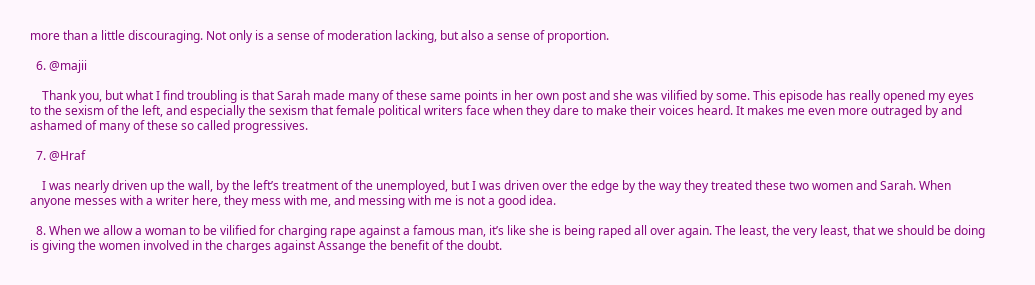more than a little discouraging. Not only is a sense of moderation lacking, but also a sense of proportion.

  6. @majii

    Thank you, but what I find troubling is that Sarah made many of these same points in her own post and she was vilified by some. This episode has really opened my eyes to the sexism of the left, and especially the sexism that female political writers face when they dare to make their voices heard. It makes me even more outraged by and ashamed of many of these so called progressives.

  7. @Hraf

    I was nearly driven up the wall, by the left’s treatment of the unemployed, but I was driven over the edge by the way they treated these two women and Sarah. When anyone messes with a writer here, they mess with me, and messing with me is not a good idea.

  8. When we allow a woman to be vilified for charging rape against a famous man, it’s like she is being raped all over again. The least, the very least, that we should be doing is giving the women involved in the charges against Assange the benefit of the doubt.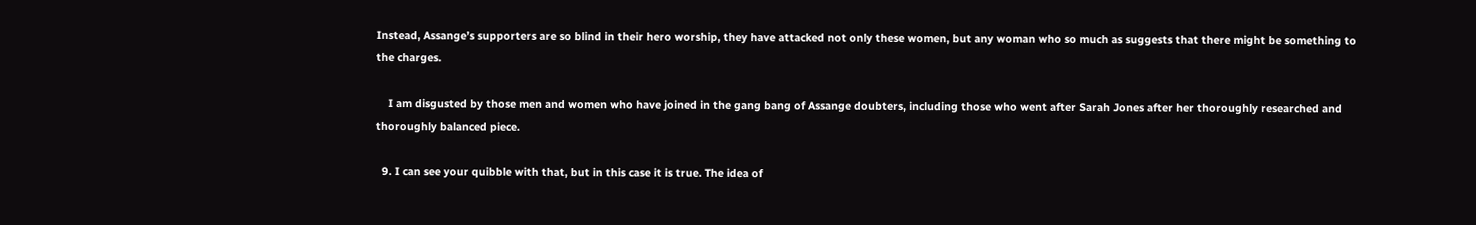Instead, Assange’s supporters are so blind in their hero worship, they have attacked not only these women, but any woman who so much as suggests that there might be something to the charges.

    I am disgusted by those men and women who have joined in the gang bang of Assange doubters, including those who went after Sarah Jones after her thoroughly researched and thoroughly balanced piece.

  9. I can see your quibble with that, but in this case it is true. The idea of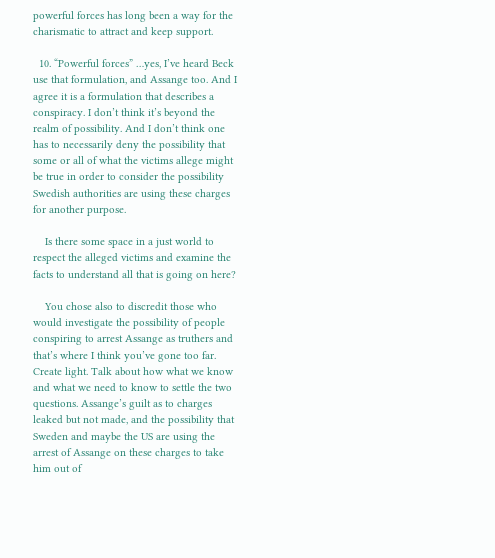powerful forces has long been a way for the charismatic to attract and keep support.

  10. “Powerful forces” …yes, I’ve heard Beck use that formulation, and Assange too. And I agree it is a formulation that describes a conspiracy. I don’t think it’s beyond the realm of possibility. And I don’t think one has to necessarily deny the possibility that some or all of what the victims allege might be true in order to consider the possibility Swedish authorities are using these charges for another purpose.

    Is there some space in a just world to respect the alleged victims and examine the facts to understand all that is going on here?

    You chose also to discredit those who would investigate the possibility of people conspiring to arrest Assange as truthers and that’s where I think you’ve gone too far. Create light. Talk about how what we know and what we need to know to settle the two questions. Assange’s guilt as to charges leaked but not made, and the possibility that Sweden and maybe the US are using the arrest of Assange on these charges to take him out of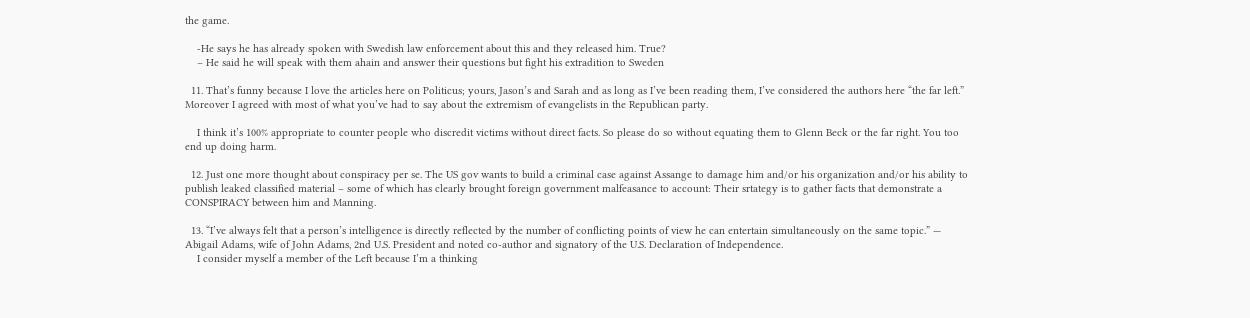the game.

    -He says he has already spoken with Swedish law enforcement about this and they released him. True?
    – He said he will speak with them ahain and answer their questions but fight his extradition to Sweden

  11. That’s funny because I love the articles here on Politicus; yours, Jason’s and Sarah and as long as I’ve been reading them, I’ve considered the authors here “the far left.” Moreover I agreed with most of what you’ve had to say about the extremism of evangelists in the Republican party.

    I think it’s 100% appropriate to counter people who discredit victims without direct facts. So please do so without equating them to Glenn Beck or the far right. You too end up doing harm.

  12. Just one more thought about conspiracy per se. The US gov wants to build a criminal case against Assange to damage him and/or his organization and/or his ability to publish leaked classified material – some of which has clearly brought foreign government malfeasance to account: Their srtategy is to gather facts that demonstrate a CONSPIRACY between him and Manning.

  13. “I’ve always felt that a person’s intelligence is directly reflected by the number of conflicting points of view he can entertain simultaneously on the same topic.” — Abigail Adams, wife of John Adams, 2nd U.S. President and noted co-author and signatory of the U.S. Declaration of Independence.
    I consider myself a member of the Left because I’m a thinking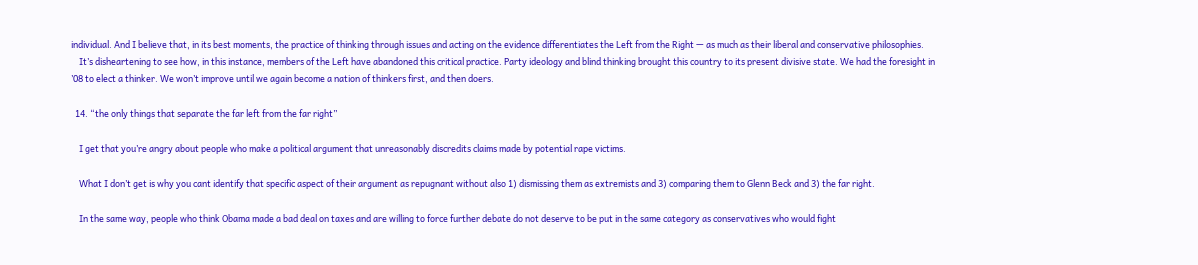individual. And I believe that, in its best moments, the practice of thinking through issues and acting on the evidence differentiates the Left from the Right — as much as their liberal and conservative philosophies.
    It’s disheartening to see how, in this instance, members of the Left have abandoned this critical practice. Party ideology and blind thinking brought this country to its present divisive state. We had the foresight in ’08 to elect a thinker. We won’t improve until we again become a nation of thinkers first, and then doers.

  14. “the only things that separate the far left from the far right”

    I get that you’re angry about people who make a political argument that unreasonably discredits claims made by potential rape victims.

    What I don’t get is why you cant identify that specific aspect of their argument as repugnant without also 1) dismissing them as extremists and 3) comparing them to Glenn Beck and 3) the far right.

    In the same way, people who think Obama made a bad deal on taxes and are willing to force further debate do not deserve to be put in the same category as conservatives who would fight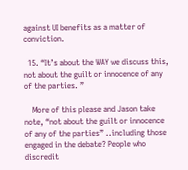against UI benefits as a matter of conviction.

  15. “It’s about the WAY we discuss this, not about the guilt or innocence of any of the parties. ”

    More of this please and Jason take note, “not about the guilt or innocence of any of the parties” ..including those engaged in the debate? People who discredit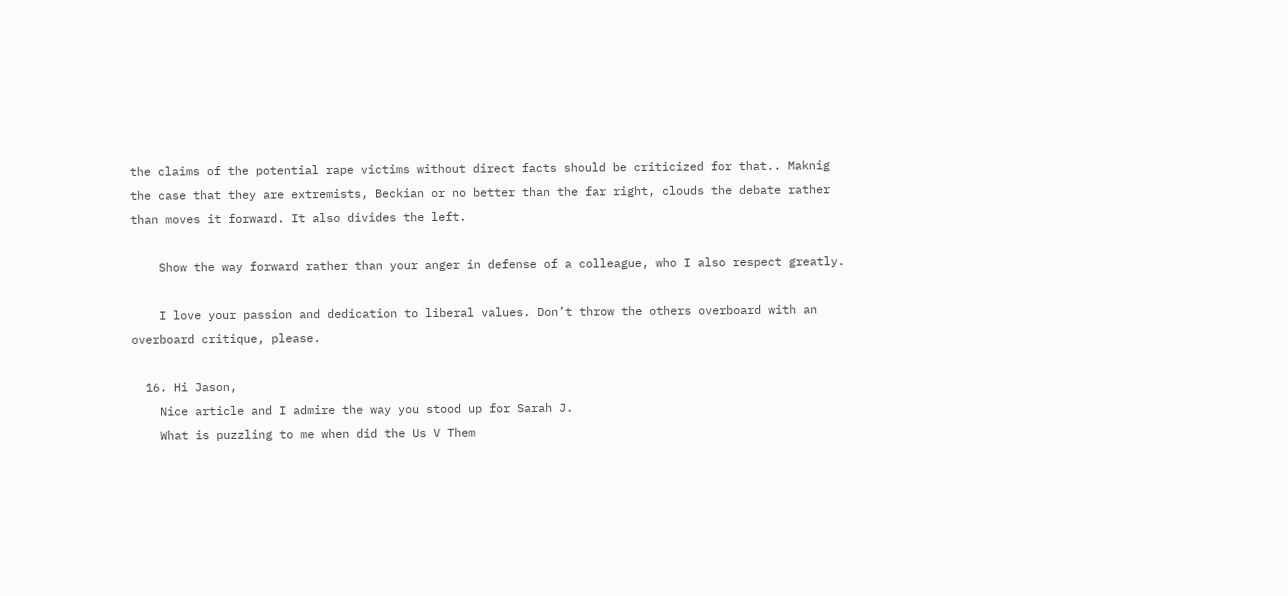the claims of the potential rape victims without direct facts should be criticized for that.. Maknig the case that they are extremists, Beckian or no better than the far right, clouds the debate rather than moves it forward. It also divides the left.

    Show the way forward rather than your anger in defense of a colleague, who I also respect greatly.

    I love your passion and dedication to liberal values. Don’t throw the others overboard with an overboard critique, please.

  16. Hi Jason,
    Nice article and I admire the way you stood up for Sarah J.
    What is puzzling to me when did the Us V Them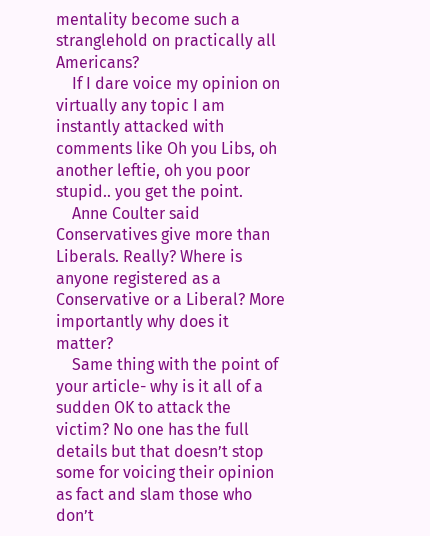mentality become such a stranglehold on practically all Americans?
    If I dare voice my opinion on virtually any topic I am instantly attacked with comments like Oh you Libs, oh another leftie, oh you poor stupid.. you get the point.
    Anne Coulter said Conservatives give more than Liberals. Really? Where is anyone registered as a Conservative or a Liberal? More importantly why does it matter?
    Same thing with the point of your article- why is it all of a sudden OK to attack the victim? No one has the full details but that doesn’t stop some for voicing their opinion as fact and slam those who don’t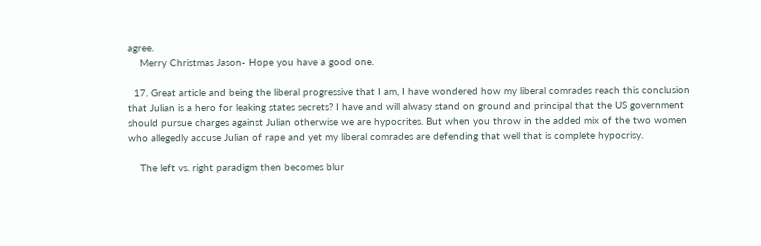agree.
    Merry Christmas Jason- Hope you have a good one.

  17. Great article and being the liberal progressive that I am, I have wondered how my liberal comrades reach this conclusion that Julian is a hero for leaking states secrets? I have and will alwasy stand on ground and principal that the US government should pursue charges against Julian otherwise we are hypocrites. But when you throw in the added mix of the two women who allegedly accuse Julian of rape and yet my liberal comrades are defending that well that is complete hypocrisy.

    The left vs. right paradigm then becomes blur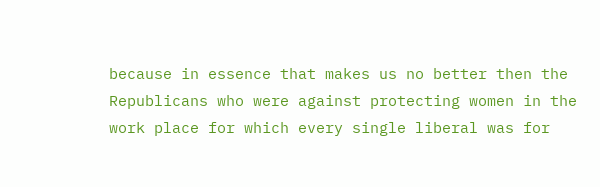because in essence that makes us no better then the Republicans who were against protecting women in the work place for which every single liberal was for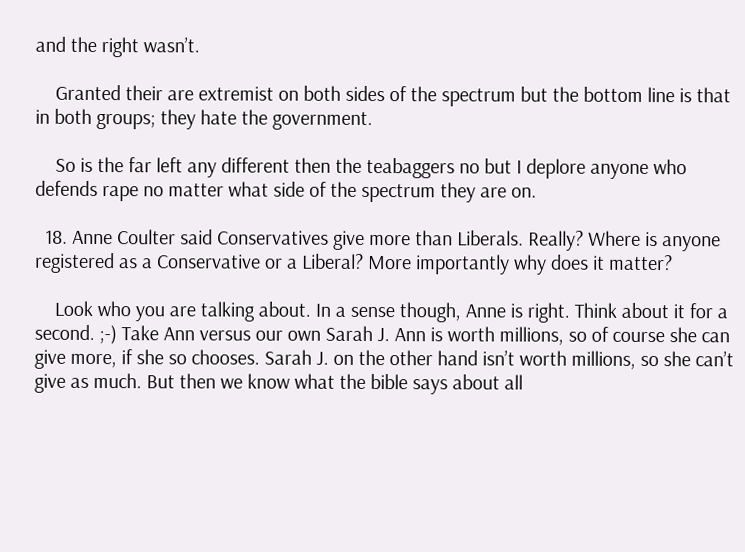and the right wasn’t.

    Granted their are extremist on both sides of the spectrum but the bottom line is that in both groups; they hate the government.

    So is the far left any different then the teabaggers no but I deplore anyone who defends rape no matter what side of the spectrum they are on.

  18. Anne Coulter said Conservatives give more than Liberals. Really? Where is anyone registered as a Conservative or a Liberal? More importantly why does it matter?

    Look who you are talking about. In a sense though, Anne is right. Think about it for a second. ;-) Take Ann versus our own Sarah J. Ann is worth millions, so of course she can give more, if she so chooses. Sarah J. on the other hand isn’t worth millions, so she can’t give as much. But then we know what the bible says about all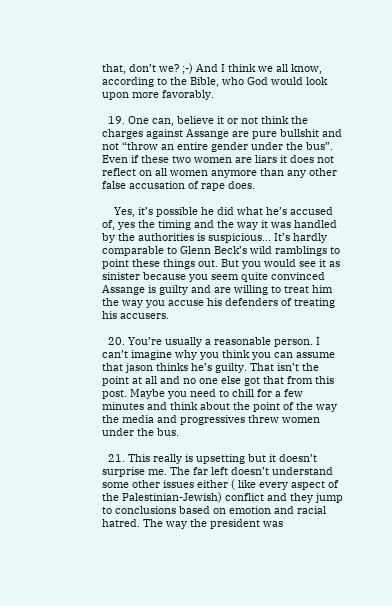that, don’t we? ;-) And I think we all know, according to the Bible, who God would look upon more favorably.

  19. One can, believe it or not think the charges against Assange are pure bullshit and not “throw an entire gender under the bus”. Even if these two women are liars it does not reflect on all women anymore than any other false accusation of rape does.

    Yes, it’s possible he did what he’s accused of, yes the timing and the way it was handled by the authorities is suspicious… It’s hardly comparable to Glenn Beck’s wild ramblings to point these things out. But you would see it as sinister because you seem quite convinced Assange is guilty and are willing to treat him the way you accuse his defenders of treating his accusers.

  20. You’re usually a reasonable person. I can’t imagine why you think you can assume that jason thinks he’s guilty. That isn’t the point at all and no one else got that from this post. Maybe you need to chill for a few minutes and think about the point of the way the media and progressives threw women under the bus.

  21. This really is upsetting but it doesn’t surprise me. The far left doesn’t understand some other issues either ( like every aspect of the Palestinian-Jewish) conflict and they jump to conclusions based on emotion and racial hatred. The way the president was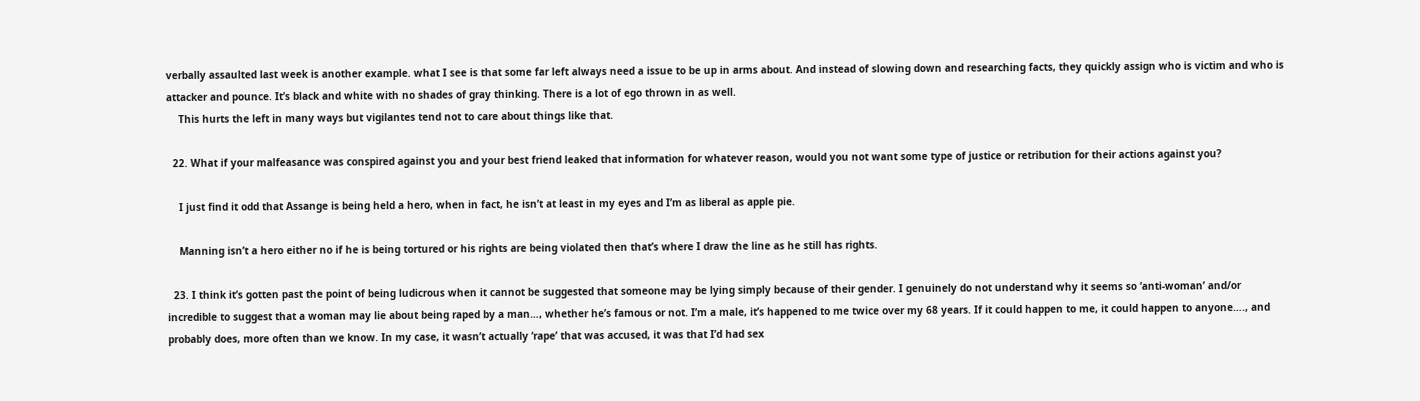verbally assaulted last week is another example. what I see is that some far left always need a issue to be up in arms about. And instead of slowing down and researching facts, they quickly assign who is victim and who is attacker and pounce. It’s black and white with no shades of gray thinking. There is a lot of ego thrown in as well.
    This hurts the left in many ways but vigilantes tend not to care about things like that.

  22. What if your malfeasance was conspired against you and your best friend leaked that information for whatever reason, would you not want some type of justice or retribution for their actions against you?

    I just find it odd that Assange is being held a hero, when in fact, he isn’t at least in my eyes and I’m as liberal as apple pie.

    Manning isn’t a hero either no if he is being tortured or his rights are being violated then that’s where I draw the line as he still has rights.

  23. I think it’s gotten past the point of being ludicrous when it cannot be suggested that someone may be lying simply because of their gender. I genuinely do not understand why it seems so ‘anti-woman’ and/or incredible to suggest that a woman may lie about being raped by a man…, whether he’s famous or not. I’m a male, it’s happened to me twice over my 68 years. If it could happen to me, it could happen to anyone…., and probably does, more often than we know. In my case, it wasn’t actually ‘rape’ that was accused, it was that I’d had sex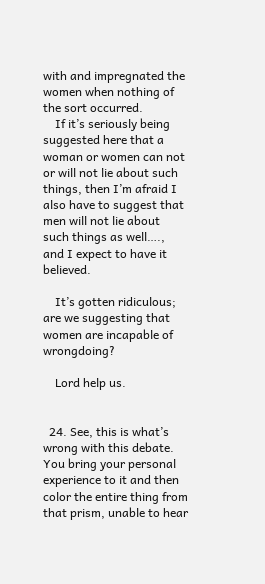with and impregnated the women when nothing of the sort occurred.
    If it’s seriously being suggested here that a woman or women can not or will not lie about such things, then I’m afraid I also have to suggest that men will not lie about such things as well…., and I expect to have it believed.

    It’s gotten ridiculous; are we suggesting that women are incapable of wrongdoing?

    Lord help us.


  24. See, this is what’s wrong with this debate. You bring your personal experience to it and then color the entire thing from that prism, unable to hear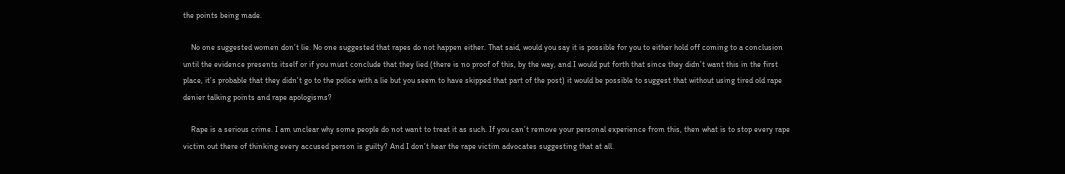the points being made.

    No one suggested women don’t lie. No one suggested that rapes do not happen either. That said, would you say it is possible for you to either hold off coming to a conclusion until the evidence presents itself or if you must conclude that they lied (there is no proof of this, by the way, and I would put forth that since they didn’t want this in the first place, it’s probable that they didn’t go to the police with a lie but you seem to have skipped that part of the post) it would be possible to suggest that without using tired old rape denier talking points and rape apologisms?

    Rape is a serious crime. I am unclear why some people do not want to treat it as such. If you can’t remove your personal experience from this, then what is to stop every rape victim out there of thinking every accused person is guilty? And I don’t hear the rape victim advocates suggesting that at all.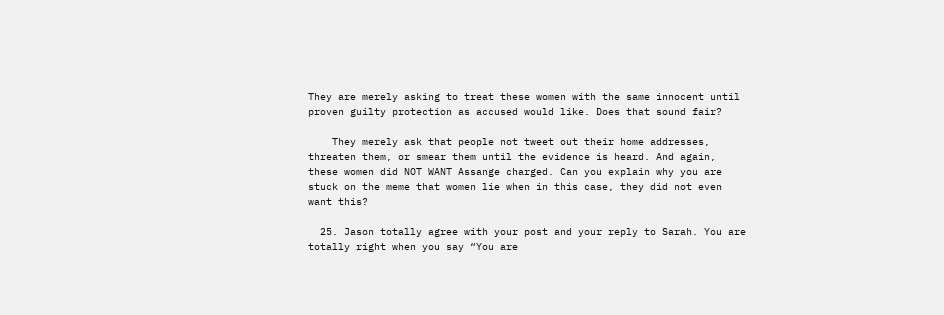They are merely asking to treat these women with the same innocent until proven guilty protection as accused would like. Does that sound fair?

    They merely ask that people not tweet out their home addresses, threaten them, or smear them until the evidence is heard. And again, these women did NOT WANT Assange charged. Can you explain why you are stuck on the meme that women lie when in this case, they did not even want this?

  25. Jason totally agree with your post and your reply to Sarah. You are totally right when you say “You are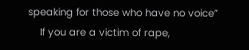speaking for those who have no voice”
    If you are a victim of rape,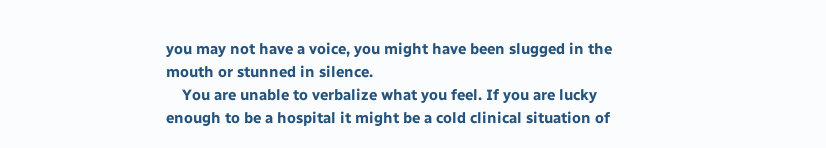you may not have a voice, you might have been slugged in the mouth or stunned in silence.
    You are unable to verbalize what you feel. If you are lucky enough to be a hospital it might be a cold clinical situation of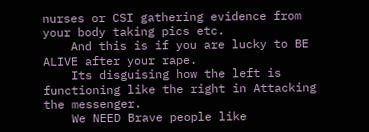nurses or CSI gathering evidence from your body taking pics etc.
    And this is if you are lucky to BE ALIVE after your rape.
    Its disguising how the left is functioning like the right in Attacking the messenger.
    We NEED Brave people like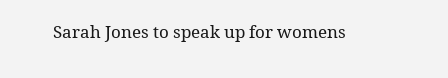Sarah Jones to speak up for womens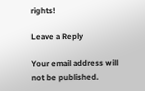rights!

Leave a Reply

Your email address will not be published.